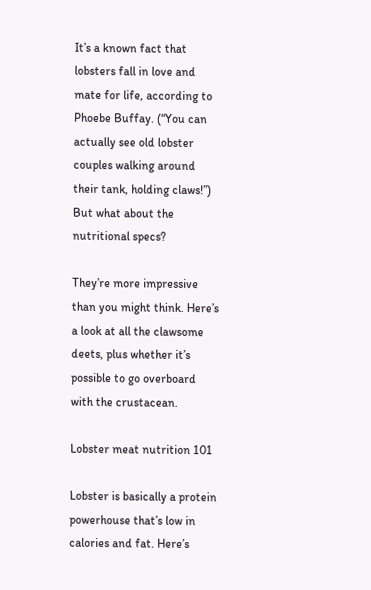It’s a known fact that lobsters fall in love and mate for life, according to Phoebe Buffay. (“You can actually see old lobster couples walking around their tank, holding claws!”) But what about the nutritional specs?

They’re more impressive than you might think. Here’s a look at all the clawsome deets, plus whether it’s possible to go overboard with the crustacean.

Lobster meat nutrition 101

Lobster is basically a protein powerhouse that’s low in calories and fat. Here’s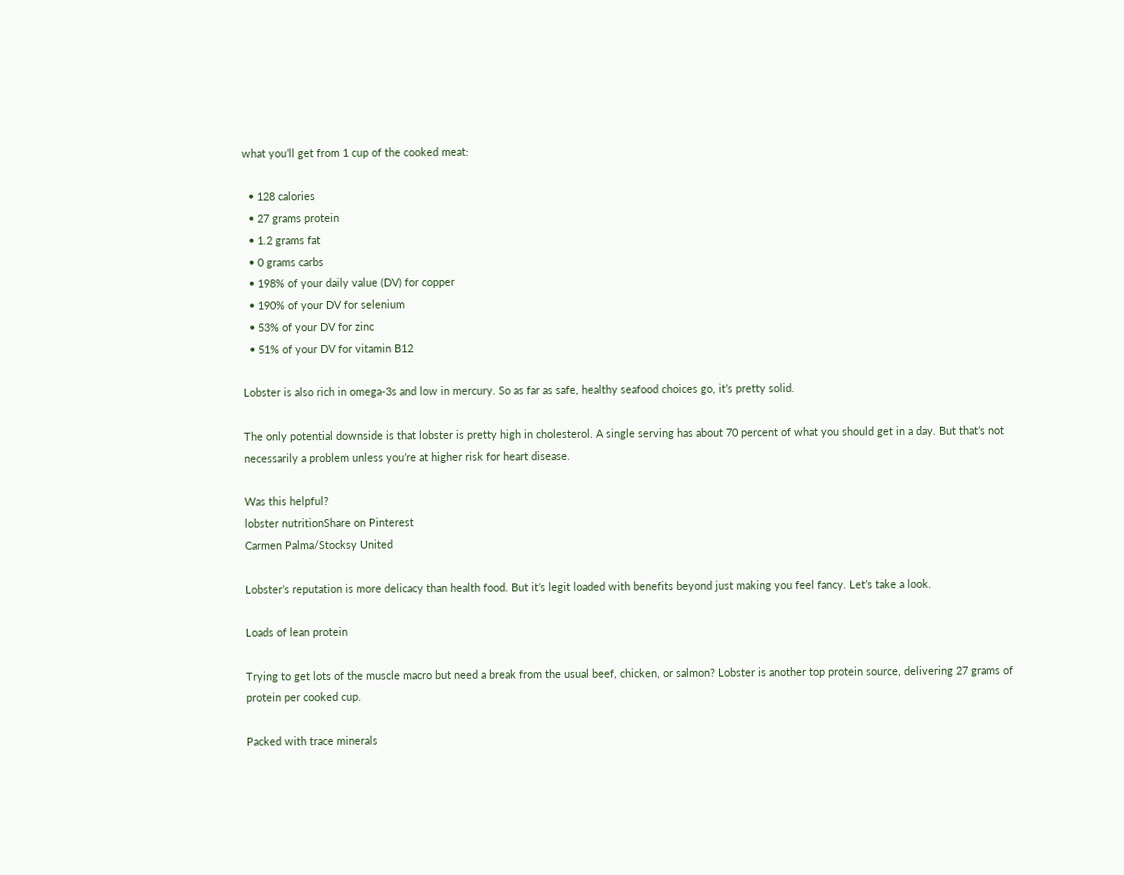what you’ll get from 1 cup of the cooked meat:

  • 128 calories
  • 27 grams protein
  • 1.2 grams fat
  • 0 grams carbs
  • 198% of your daily value (DV) for copper
  • 190% of your DV for selenium
  • 53% of your DV for zinc
  • 51% of your DV for vitamin B12

Lobster is also rich in omega-3s and low in mercury. So as far as safe, healthy seafood choices go, it’s pretty solid.

The only potential downside is that lobster is pretty high in cholesterol. A single serving has about 70 percent of what you should get in a day. But that’s not necessarily a problem unless you’re at higher risk for heart disease.

Was this helpful?
lobster nutritionShare on Pinterest
Carmen Palma/Stocksy United

Lobster’s reputation is more delicacy than health food. But it’s legit loaded with benefits beyond just making you feel fancy. Let’s take a look.

Loads of lean protein

Trying to get lots of the muscle macro but need a break from the usual beef, chicken, or salmon? Lobster is another top protein source, delivering 27 grams of protein per cooked cup.

Packed with trace minerals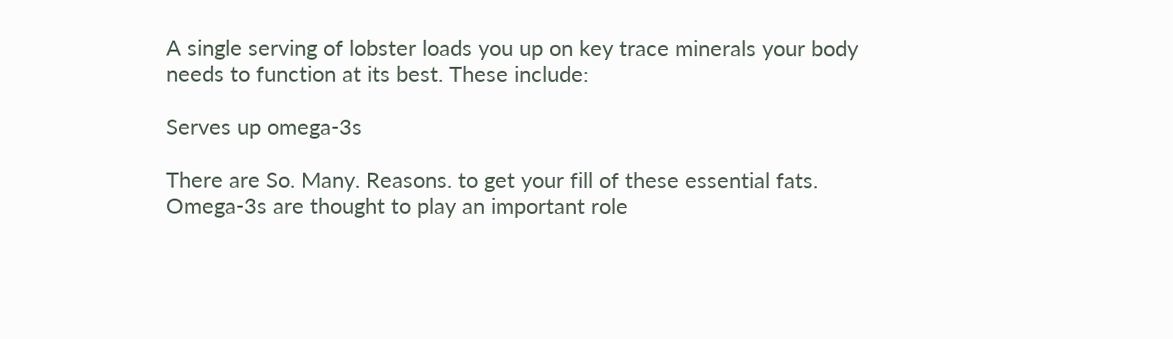A single serving of lobster loads you up on key trace minerals your body needs to function at its best. These include:

Serves up omega-3s

There are So. Many. Reasons. to get your fill of these essential fats. Omega-3s are thought to play an important role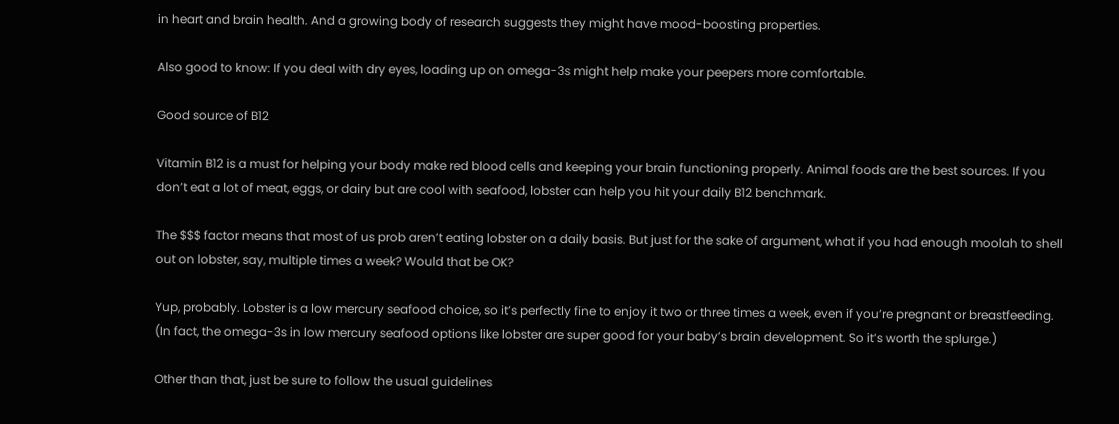in heart and brain health. And a growing body of research suggests they might have mood-boosting properties.

Also good to know: If you deal with dry eyes, loading up on omega-3s might help make your peepers more comfortable.

Good source of B12

Vitamin B12 is a must for helping your body make red blood cells and keeping your brain functioning properly. Animal foods are the best sources. If you don’t eat a lot of meat, eggs, or dairy but are cool with seafood, lobster can help you hit your daily B12 benchmark.

The $$$ factor means that most of us prob aren’t eating lobster on a daily basis. But just for the sake of argument, what if you had enough moolah to shell out on lobster, say, multiple times a week? Would that be OK?

Yup, probably. Lobster is a low mercury seafood choice, so it’s perfectly fine to enjoy it two or three times a week, even if you’re pregnant or breastfeeding. (In fact, the omega-3s in low mercury seafood options like lobster are super good for your baby’s brain development. So it’s worth the splurge.)

Other than that, just be sure to follow the usual guidelines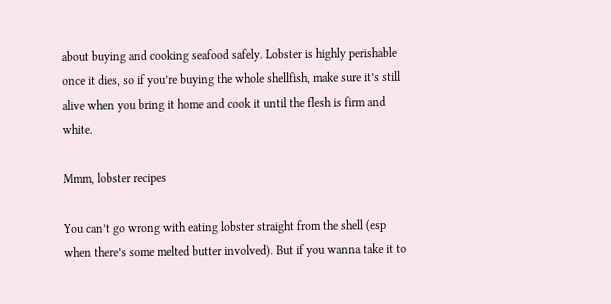about buying and cooking seafood safely. Lobster is highly perishable once it dies, so if you’re buying the whole shellfish, make sure it’s still alive when you bring it home and cook it until the flesh is firm and white.

Mmm, lobster recipes

You can’t go wrong with eating lobster straight from the shell (esp when there’s some melted butter involved). But if you wanna take it to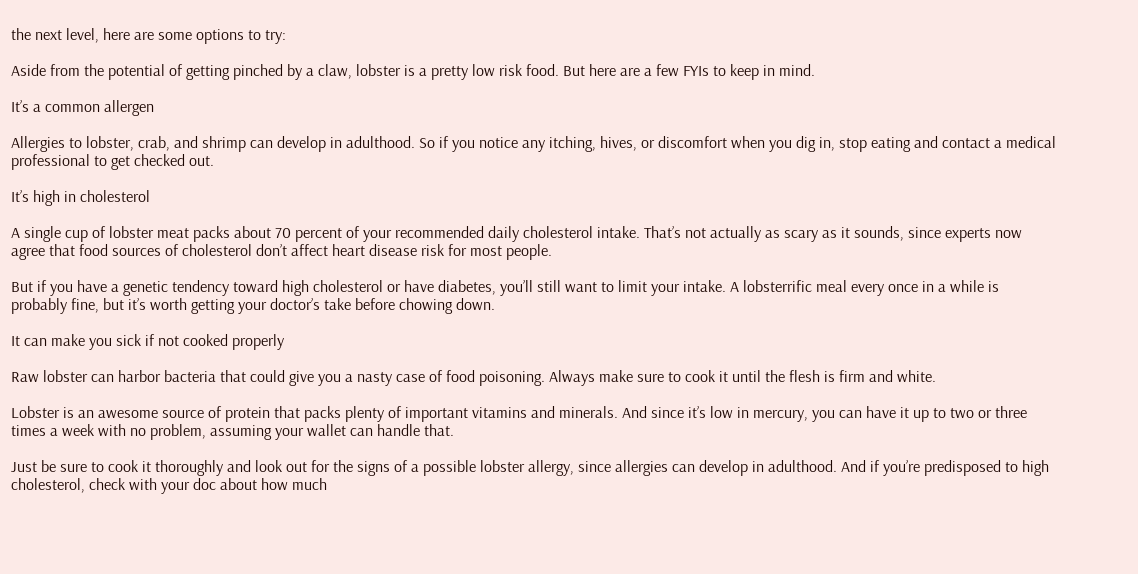the next level, here are some options to try:

Aside from the potential of getting pinched by a claw, lobster is a pretty low risk food. But here are a few FYIs to keep in mind.

It’s a common allergen

Allergies to lobster, crab, and shrimp can develop in adulthood. So if you notice any itching, hives, or discomfort when you dig in, stop eating and contact a medical professional to get checked out.

It’s high in cholesterol

A single cup of lobster meat packs about 70 percent of your recommended daily cholesterol intake. That’s not actually as scary as it sounds, since experts now agree that food sources of cholesterol don’t affect heart disease risk for most people.

But if you have a genetic tendency toward high cholesterol or have diabetes, you’ll still want to limit your intake. A lobsterrific meal every once in a while is probably fine, but it’s worth getting your doctor’s take before chowing down.

It can make you sick if not cooked properly

Raw lobster can harbor bacteria that could give you a nasty case of food poisoning. Always make sure to cook it until the flesh is firm and white.

Lobster is an awesome source of protein that packs plenty of important vitamins and minerals. And since it’s low in mercury, you can have it up to two or three times a week with no problem, assuming your wallet can handle that.

Just be sure to cook it thoroughly and look out for the signs of a possible lobster allergy, since allergies can develop in adulthood. And if you’re predisposed to high cholesterol, check with your doc about how much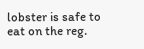lobster is safe to eat on the reg.